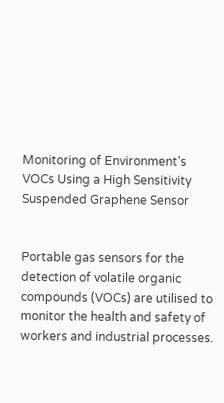Monitoring of Environment’s VOCs Using a High Sensitivity
Suspended Graphene Sensor


Portable gas sensors for the detection of volatile organic compounds (VOCs) are utilised to monitor the health and safety of workers and industrial processes.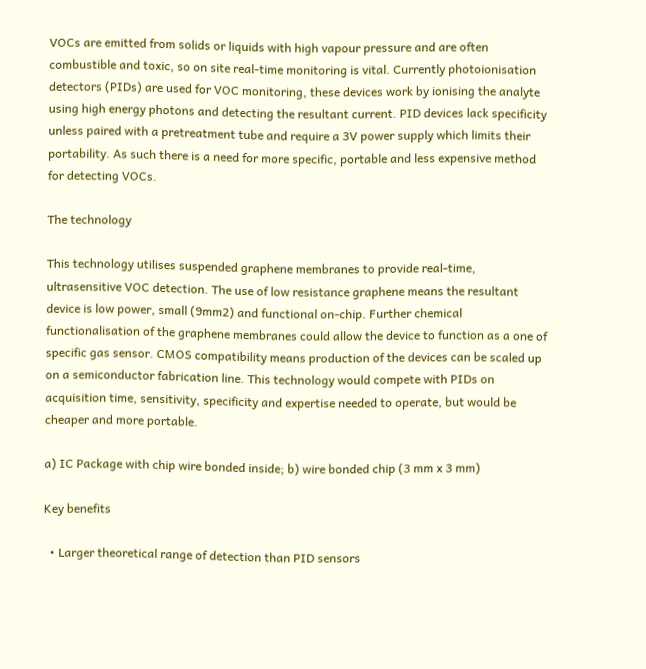VOCs are emitted from solids or liquids with high vapour pressure and are often combustible and toxic, so on site real-time monitoring is vital. Currently photoionisation detectors (PIDs) are used for VOC monitoring, these devices work by ionising the analyte using high energy photons and detecting the resultant current. PID devices lack specificity unless paired with a pretreatment tube and require a 3V power supply which limits their portability. As such there is a need for more specific, portable and less expensive method for detecting VOCs.

The technology

This technology utilises suspended graphene membranes to provide real-time, ultrasensitive VOC detection. The use of low resistance graphene means the resultant device is low power, small (9mm2) and functional on-chip. Further chemical functionalisation of the graphene membranes could allow the device to function as a one of specific gas sensor. CMOS compatibility means production of the devices can be scaled up on a semiconductor fabrication line. This technology would compete with PIDs on acquisition time, sensitivity, specificity and expertise needed to operate, but would be cheaper and more portable.

a) IC Package with chip wire bonded inside; b) wire bonded chip (3 mm x 3 mm)

Key benefits

  • Larger theoretical range of detection than PID sensors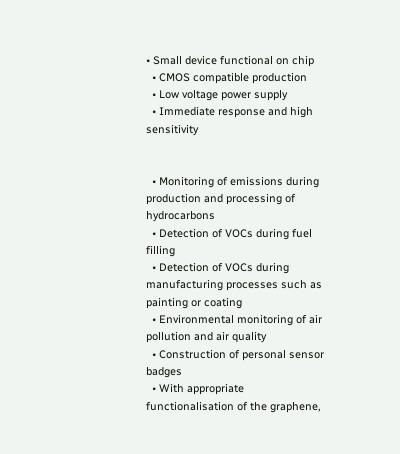• Small device functional on chip
  • CMOS compatible production
  • Low voltage power supply
  • Immediate response and high sensitivity


  • Monitoring of emissions during production and processing of hydrocarbons
  • Detection of VOCs during fuel filling
  • Detection of VOCs during manufacturing processes such as painting or coating
  • Environmental monitoring of air pollution and air quality
  • Construction of personal sensor badges
  • With appropriate functionalisation of the graphene,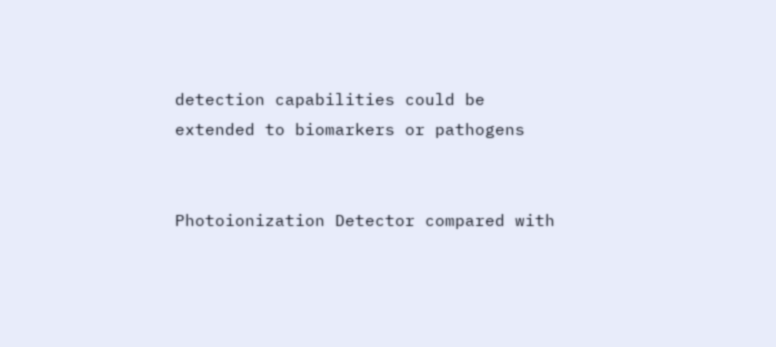detection capabilities could be extended to biomarkers or pathogens


Photoionization Detector compared with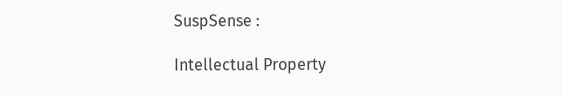SuspSense :

Intellectual Property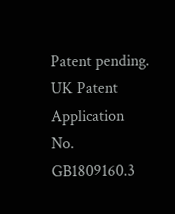Patent pending. UK Patent Application No. GB1809160.3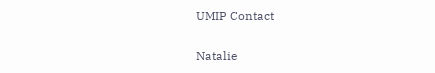UMIP Contact

Natalie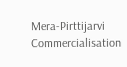Mera-Pirttijarvi
Commercialisation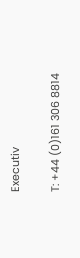Executiv

T: +44 (0)161 306 8814